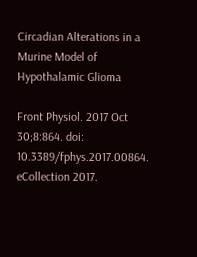Circadian Alterations in a Murine Model of Hypothalamic Glioma

Front Physiol. 2017 Oct 30;8:864. doi: 10.3389/fphys.2017.00864. eCollection 2017.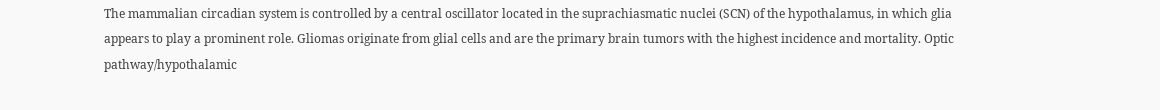The mammalian circadian system is controlled by a central oscillator located in the suprachiasmatic nuclei (SCN) of the hypothalamus, in which glia appears to play a prominent role. Gliomas originate from glial cells and are the primary brain tumors with the highest incidence and mortality. Optic pathway/hypothalamic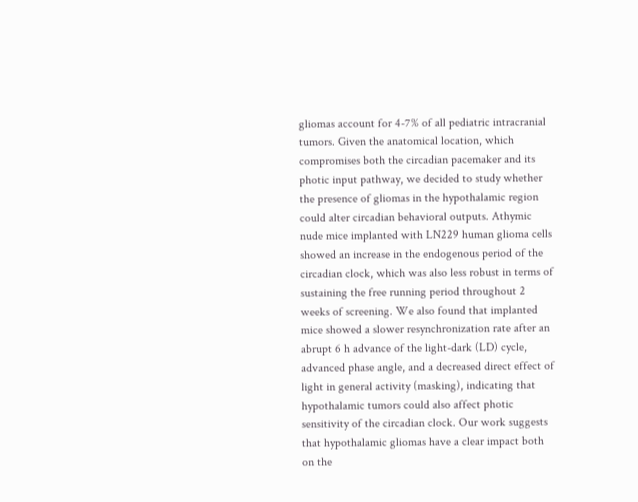gliomas account for 4-7% of all pediatric intracranial tumors. Given the anatomical location, which compromises both the circadian pacemaker and its photic input pathway, we decided to study whether the presence of gliomas in the hypothalamic region could alter circadian behavioral outputs. Athymic nude mice implanted with LN229 human glioma cells showed an increase in the endogenous period of the circadian clock, which was also less robust in terms of sustaining the free running period throughout 2 weeks of screening. We also found that implanted mice showed a slower resynchronization rate after an abrupt 6 h advance of the light-dark (LD) cycle, advanced phase angle, and a decreased direct effect of light in general activity (masking), indicating that hypothalamic tumors could also affect photic sensitivity of the circadian clock. Our work suggests that hypothalamic gliomas have a clear impact both on the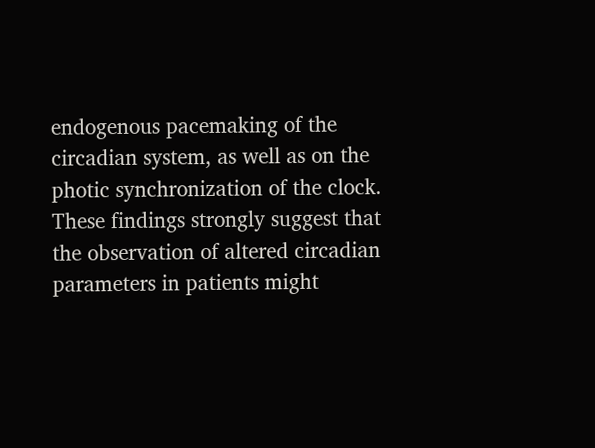endogenous pacemaking of the circadian system, as well as on the photic synchronization of the clock. These findings strongly suggest that the observation of altered circadian parameters in patients might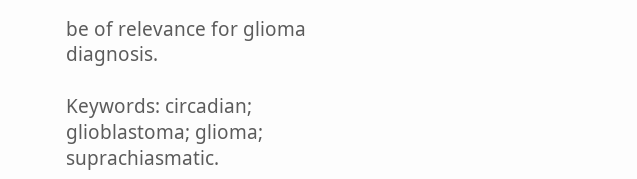be of relevance for glioma diagnosis.

Keywords: circadian; glioblastoma; glioma; suprachiasmatic.